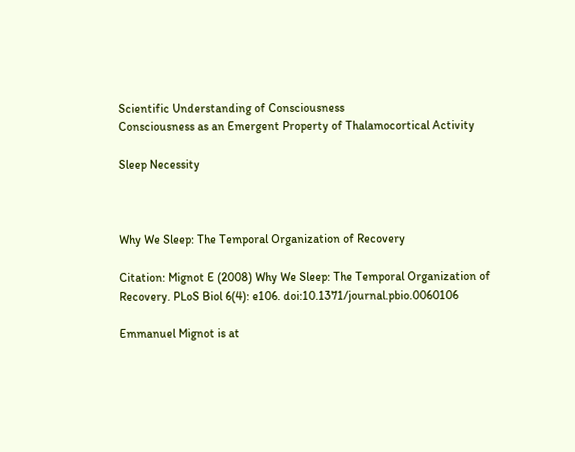Scientific Understanding of Consciousness
Consciousness as an Emergent Property of Thalamocortical Activity

Sleep Necessity



Why We Sleep: The Temporal Organization of Recovery

Citation: Mignot E (2008) Why We Sleep: The Temporal Organization of Recovery. PLoS Biol 6(4): e106. doi:10.1371/journal.pbio.0060106

Emmanuel Mignot is at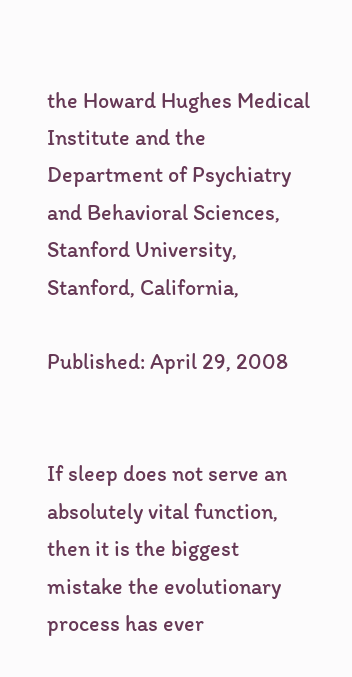the Howard Hughes Medical Institute and the Department of Psychiatry and Behavioral Sciences, Stanford University, Stanford, California,

Published: April 29, 2008


If sleep does not serve an absolutely vital function, then it is the biggest mistake the evolutionary process has ever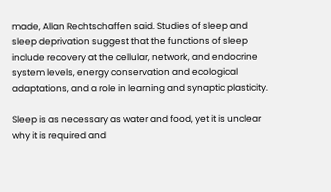made, Allan Rechtschaffen said. Studies of sleep and sleep deprivation suggest that the functions of sleep include recovery at the cellular, network, and endocrine system levels, energy conservation and ecological adaptations, and a role in learning and synaptic plasticity.

Sleep is as necessary as water and food, yet it is unclear why it is required and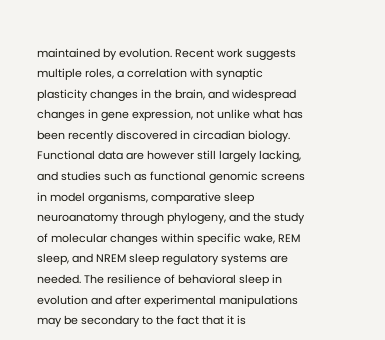maintained by evolution. Recent work suggests multiple roles, a correlation with synaptic plasticity changes in the brain, and widespread changes in gene expression, not unlike what has been recently discovered in circadian biology. Functional data are however still largely lacking, and studies such as functional genomic screens in model organisms, comparative sleep neuroanatomy through phylogeny, and the study of molecular changes within specific wake, REM sleep, and NREM sleep regulatory systems are needed. The resilience of behavioral sleep in evolution and after experimental manipulations may be secondary to the fact that it is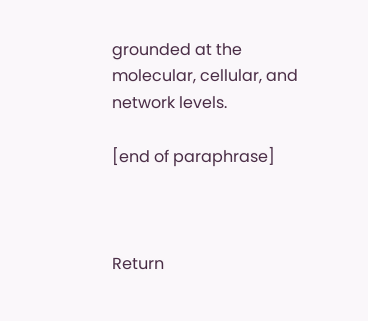grounded at the molecular, cellular, and network levels.

[end of paraphrase]



Return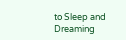to Sleep and Dreaming